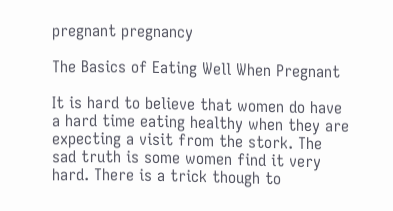pregnant pregnancy

The Basics of Eating Well When Pregnant

It is hard to believe that women do have a hard time eating healthy when they are expecting a visit from the stork. The sad truth is some women find it very hard. There is a trick though to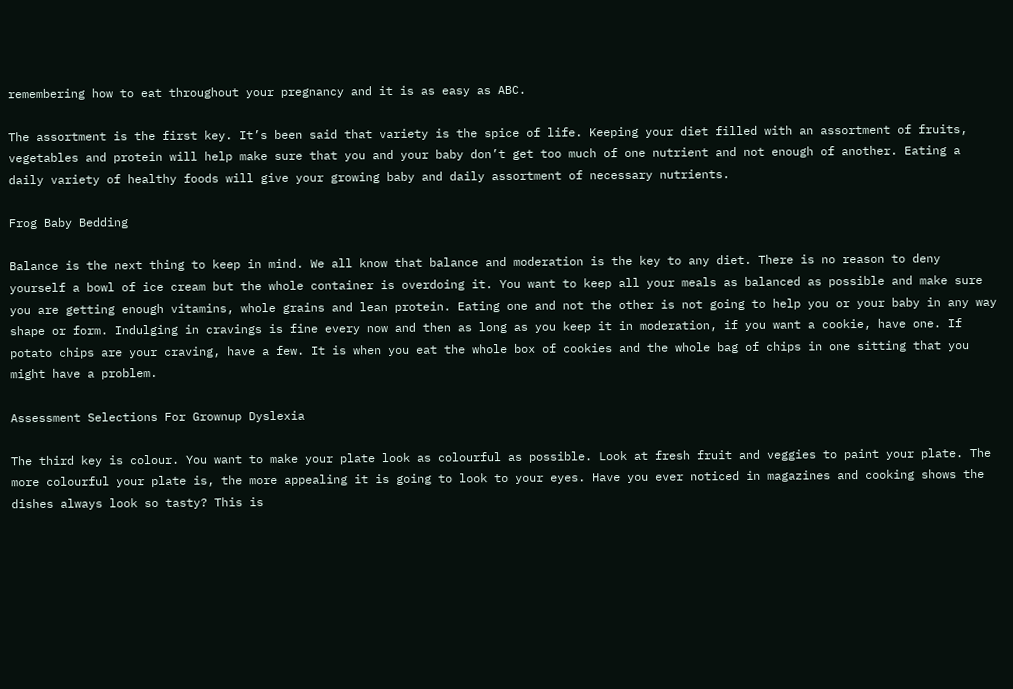remembering how to eat throughout your pregnancy and it is as easy as ABC.

The assortment is the first key. It’s been said that variety is the spice of life. Keeping your diet filled with an assortment of fruits, vegetables and protein will help make sure that you and your baby don’t get too much of one nutrient and not enough of another. Eating a daily variety of healthy foods will give your growing baby and daily assortment of necessary nutrients.

Frog Baby Bedding

Balance is the next thing to keep in mind. We all know that balance and moderation is the key to any diet. There is no reason to deny yourself a bowl of ice cream but the whole container is overdoing it. You want to keep all your meals as balanced as possible and make sure you are getting enough vitamins, whole grains and lean protein. Eating one and not the other is not going to help you or your baby in any way shape or form. Indulging in cravings is fine every now and then as long as you keep it in moderation, if you want a cookie, have one. If potato chips are your craving, have a few. It is when you eat the whole box of cookies and the whole bag of chips in one sitting that you might have a problem.

Assessment Selections For Grownup Dyslexia

The third key is colour. You want to make your plate look as colourful as possible. Look at fresh fruit and veggies to paint your plate. The more colourful your plate is, the more appealing it is going to look to your eyes. Have you ever noticed in magazines and cooking shows the dishes always look so tasty? This is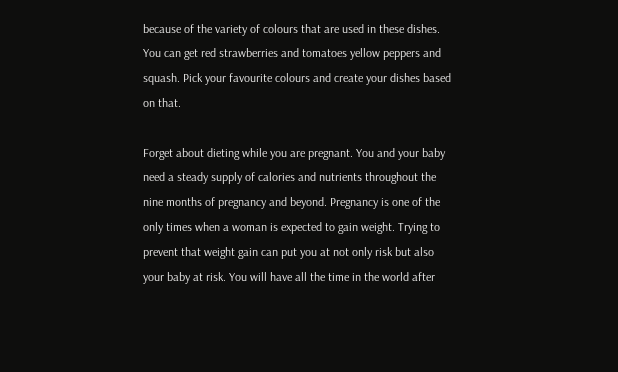because of the variety of colours that are used in these dishes. You can get red strawberries and tomatoes yellow peppers and squash. Pick your favourite colours and create your dishes based on that.

Forget about dieting while you are pregnant. You and your baby need a steady supply of calories and nutrients throughout the nine months of pregnancy and beyond. Pregnancy is one of the only times when a woman is expected to gain weight. Trying to prevent that weight gain can put you at not only risk but also your baby at risk. You will have all the time in the world after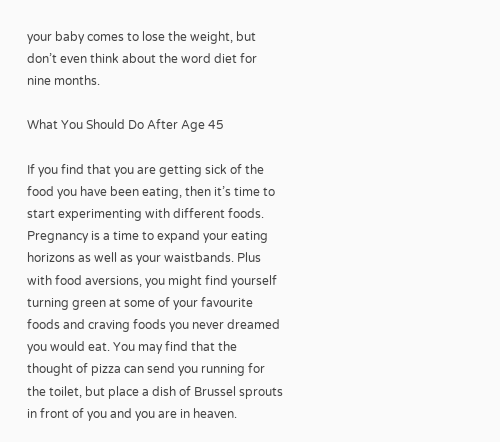your baby comes to lose the weight, but don’t even think about the word diet for nine months.

What You Should Do After Age 45

If you find that you are getting sick of the food you have been eating, then it’s time to start experimenting with different foods. Pregnancy is a time to expand your eating horizons as well as your waistbands. Plus with food aversions, you might find yourself turning green at some of your favourite foods and craving foods you never dreamed you would eat. You may find that the thought of pizza can send you running for the toilet, but place a dish of Brussel sprouts in front of you and you are in heaven.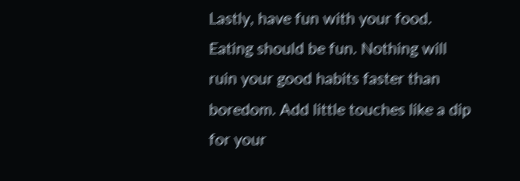Lastly, have fun with your food. Eating should be fun. Nothing will ruin your good habits faster than boredom. Add little touches like a dip for your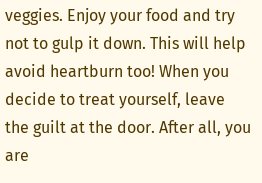veggies. Enjoy your food and try not to gulp it down. This will help avoid heartburn too! When you decide to treat yourself, leave the guilt at the door. After all, you are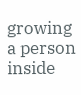growing a person inside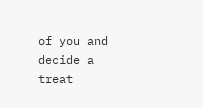of you and decide a treat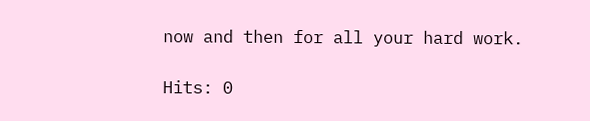now and then for all your hard work.

Hits: 0